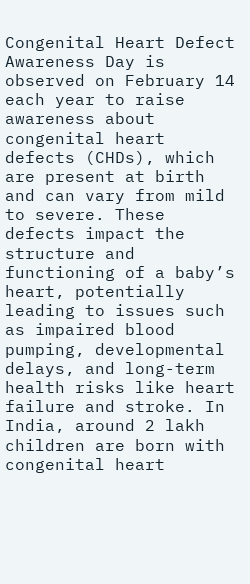Congenital Heart Defect Awareness Day is observed on February 14 each year to raise awareness about congenital heart defects (CHDs), which are present at birth and can vary from mild to severe. These defects impact the structure and functioning of a baby’s heart, potentially leading to issues such as impaired blood pumping, developmental delays, and long-term health risks like heart failure and stroke. In India, around 2 lakh children are born with congenital heart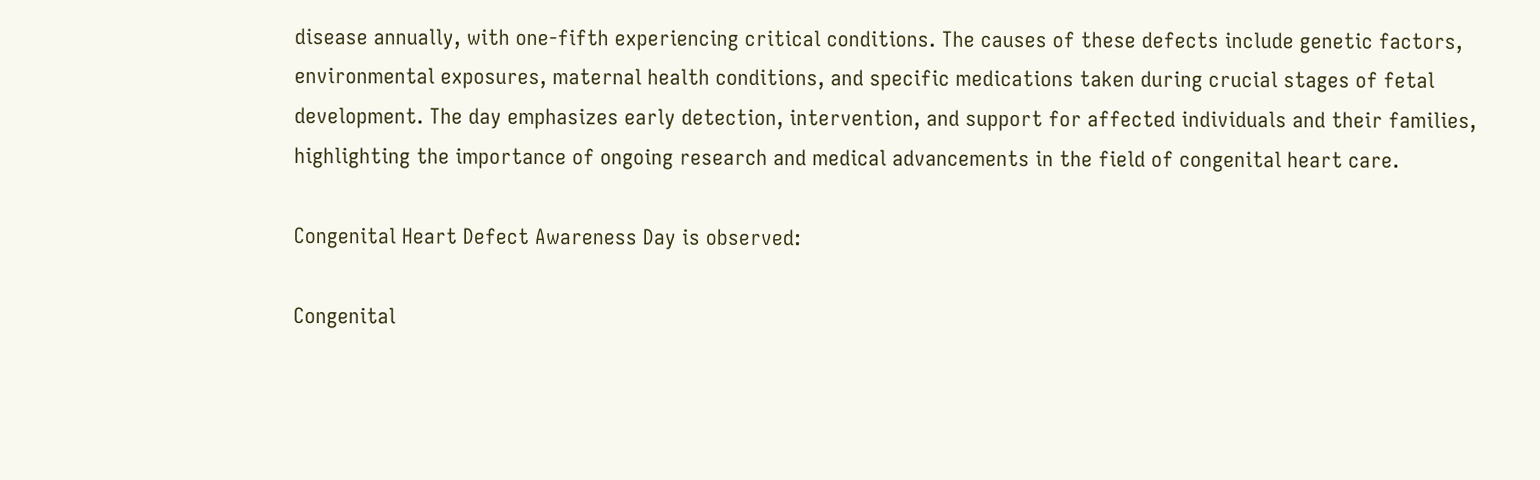disease annually, with one-fifth experiencing critical conditions. The causes of these defects include genetic factors, environmental exposures, maternal health conditions, and specific medications taken during crucial stages of fetal development. The day emphasizes early detection, intervention, and support for affected individuals and their families, highlighting the importance of ongoing research and medical advancements in the field of congenital heart care.

Congenital Heart Defect Awareness Day is observed:

Congenital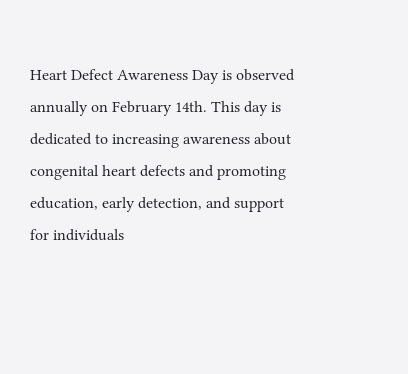Heart Defect Awareness Day is observed annually on February 14th. This day is dedicated to increasing awareness about congenital heart defects and promoting education, early detection, and support for individuals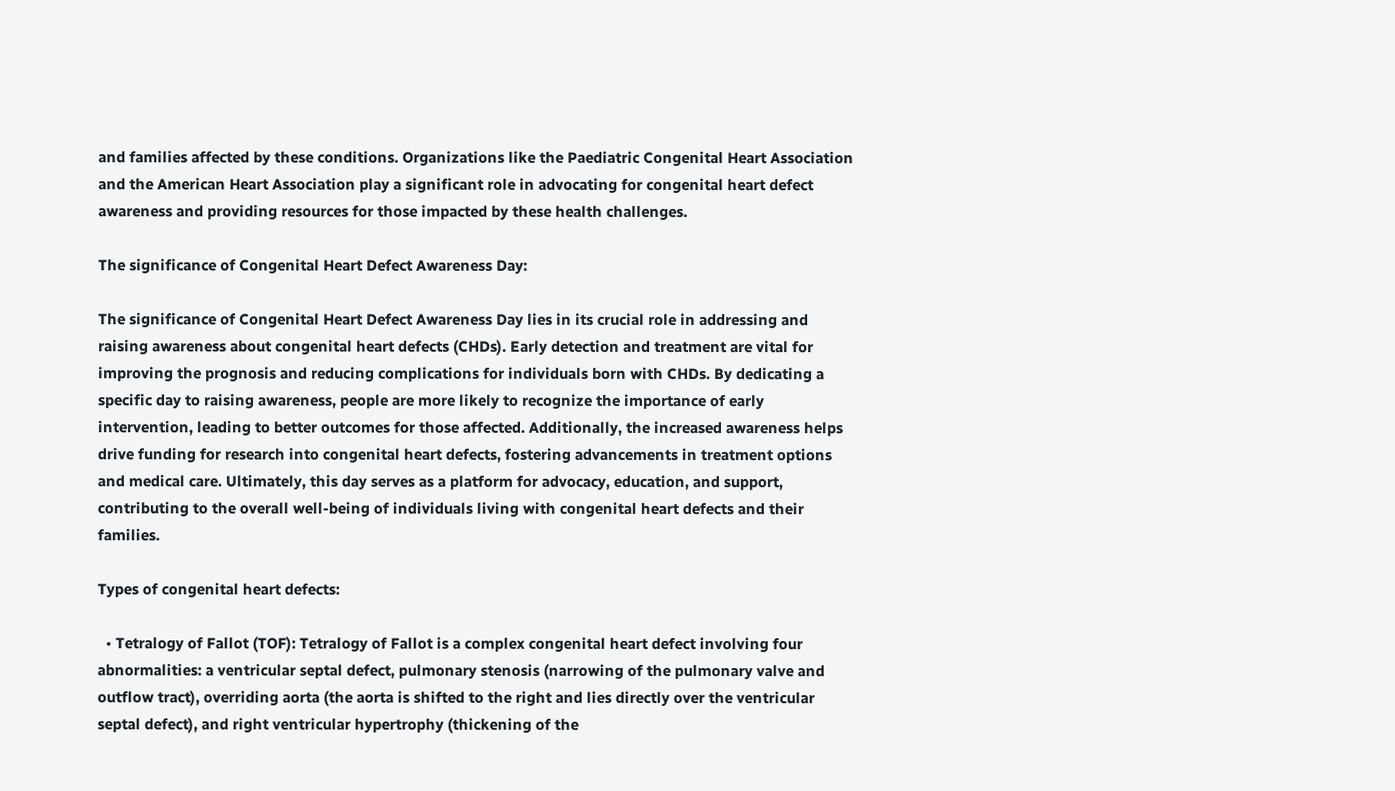and families affected by these conditions. Organizations like the Paediatric Congenital Heart Association and the American Heart Association play a significant role in advocating for congenital heart defect awareness and providing resources for those impacted by these health challenges.

The significance of Congenital Heart Defect Awareness Day:

The significance of Congenital Heart Defect Awareness Day lies in its crucial role in addressing and raising awareness about congenital heart defects (CHDs). Early detection and treatment are vital for improving the prognosis and reducing complications for individuals born with CHDs. By dedicating a specific day to raising awareness, people are more likely to recognize the importance of early intervention, leading to better outcomes for those affected. Additionally, the increased awareness helps drive funding for research into congenital heart defects, fostering advancements in treatment options and medical care. Ultimately, this day serves as a platform for advocacy, education, and support, contributing to the overall well-being of individuals living with congenital heart defects and their families.

Types of congenital heart defects:

  • Tetralogy of Fallot (TOF): Tetralogy of Fallot is a complex congenital heart defect involving four abnormalities: a ventricular septal defect, pulmonary stenosis (narrowing of the pulmonary valve and outflow tract), overriding aorta (the aorta is shifted to the right and lies directly over the ventricular septal defect), and right ventricular hypertrophy (thickening of the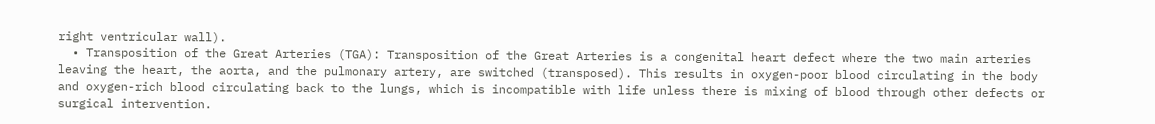right ventricular wall).
  • Transposition of the Great Arteries (TGA): Transposition of the Great Arteries is a congenital heart defect where the two main arteries leaving the heart, the aorta, and the pulmonary artery, are switched (transposed). This results in oxygen-poor blood circulating in the body and oxygen-rich blood circulating back to the lungs, which is incompatible with life unless there is mixing of blood through other defects or surgical intervention.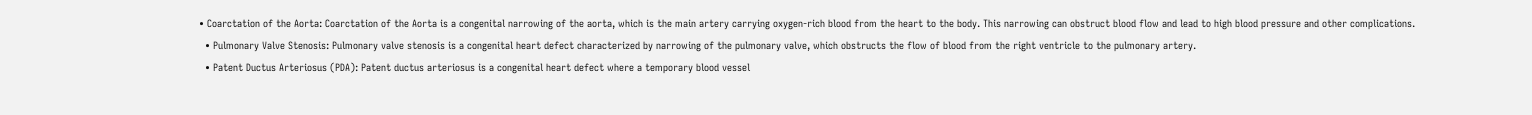• Coarctation of the Aorta: Coarctation of the Aorta is a congenital narrowing of the aorta, which is the main artery carrying oxygen-rich blood from the heart to the body. This narrowing can obstruct blood flow and lead to high blood pressure and other complications.
  • Pulmonary Valve Stenosis: Pulmonary valve stenosis is a congenital heart defect characterized by narrowing of the pulmonary valve, which obstructs the flow of blood from the right ventricle to the pulmonary artery.
  • Patent Ductus Arteriosus (PDA): Patent ductus arteriosus is a congenital heart defect where a temporary blood vessel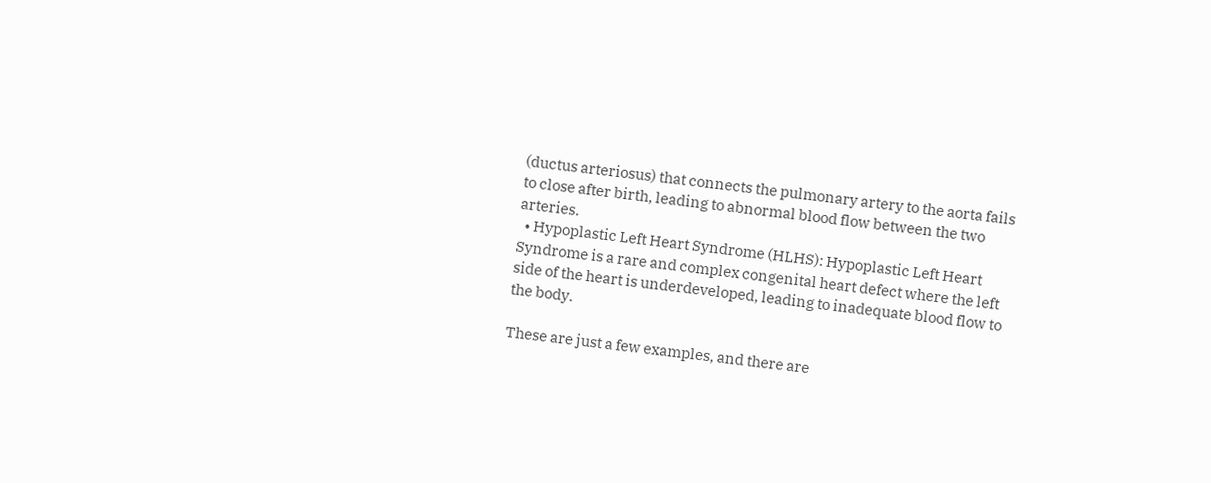(ductus arteriosus) that connects the pulmonary artery to the aorta fails to close after birth, leading to abnormal blood flow between the two arteries.
  • Hypoplastic Left Heart Syndrome (HLHS): Hypoplastic Left Heart Syndrome is a rare and complex congenital heart defect where the left side of the heart is underdeveloped, leading to inadequate blood flow to the body.

These are just a few examples, and there are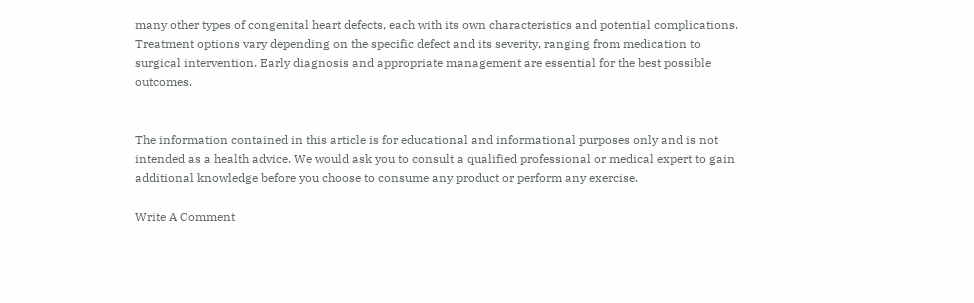many other types of congenital heart defects, each with its own characteristics and potential complications. Treatment options vary depending on the specific defect and its severity, ranging from medication to surgical intervention. Early diagnosis and appropriate management are essential for the best possible outcomes.


The information contained in this article is for educational and informational purposes only and is not intended as a health advice. We would ask you to consult a qualified professional or medical expert to gain additional knowledge before you choose to consume any product or perform any exercise.

Write A Comment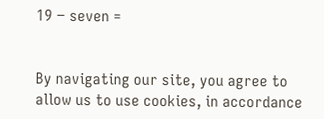19 − seven =


By navigating our site, you agree to allow us to use cookies, in accordance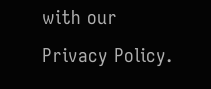with our Privacy Policy.